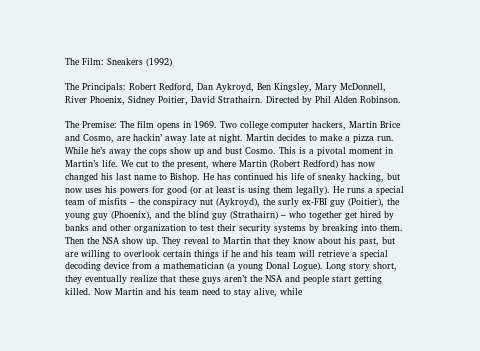The Film: Sneakers (1992)

The Principals: Robert Redford, Dan Aykroyd, Ben Kingsley, Mary McDonnell, River Phoenix, Sidney Poitier, David Strathairn. Directed by Phil Alden Robinson.

The Premise: The film opens in 1969. Two college computer hackers, Martin Brice and Cosmo, are hackin’ away late at night. Martin decides to make a pizza run. While he’s away the cops show up and bust Cosmo. This is a pivotal moment in Martin’s life. We cut to the present, where Martin (Robert Redford) has now changed his last name to Bishop. He has continued his life of sneaky hacking, but now uses his powers for good (or at least is using them legally). He runs a special team of misfits – the conspiracy nut (Aykroyd), the surly ex-FBI guy (Poitier), the young guy (Phoenix), and the blind guy (Strathairn) – who together get hired by banks and other organization to test their security systems by breaking into them. Then the NSA show up. They reveal to Martin that they know about his past, but are willing to overlook certain things if he and his team will retrieve a special decoding device from a mathematician (a young Donal Logue). Long story short, they eventually realize that these guys aren’t the NSA and people start getting killed. Now Martin and his team need to stay alive, while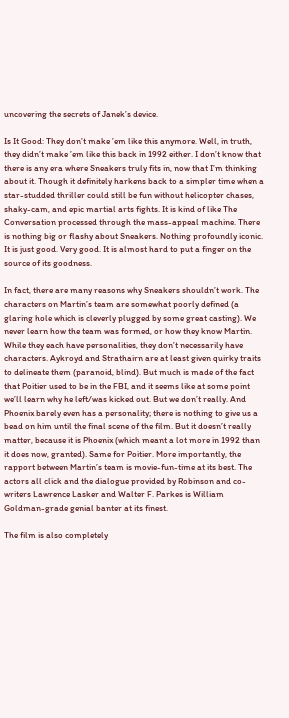uncovering the secrets of Janek’s device.

Is It Good: They don’t make ’em like this anymore. Well, in truth, they didn’t make ’em like this back in 1992 either. I don’t know that there is any era where Sneakers truly fits in, now that I’m thinking about it. Though it definitely harkens back to a simpler time when a star-studded thriller could still be fun without helicopter chases, shaky-cam, and epic martial arts fights. It is kind of like The Conversation processed through the mass-appeal machine. There is nothing big or flashy about Sneakers. Nothing profoundly iconic. It is just good. Very good. It is almost hard to put a finger on the source of its goodness.

In fact, there are many reasons why Sneakers shouldn’t work. The characters on Martin’s team are somewhat poorly defined (a glaring hole which is cleverly plugged by some great casting). We never learn how the team was formed, or how they know Martin. While they each have personalities, they don’t necessarily have characters. Aykroyd and Strathairn are at least given quirky traits to delineate them (paranoid, blind). But much is made of the fact that Poitier used to be in the FBI, and it seems like at some point we’ll learn why he left/was kicked out. But we don’t really. And Phoenix barely even has a personality; there is nothing to give us a bead on him until the final scene of the film. But it doesn’t really matter, because it is Phoenix (which meant a lot more in 1992 than it does now, granted). Same for Poitier. More importantly, the rapport between Martin’s team is movie-fun-time at its best. The actors all click and the dialogue provided by Robinson and co-writers Lawrence Lasker and Walter F. Parkes is William Goldman-grade genial banter at its finest.

The film is also completely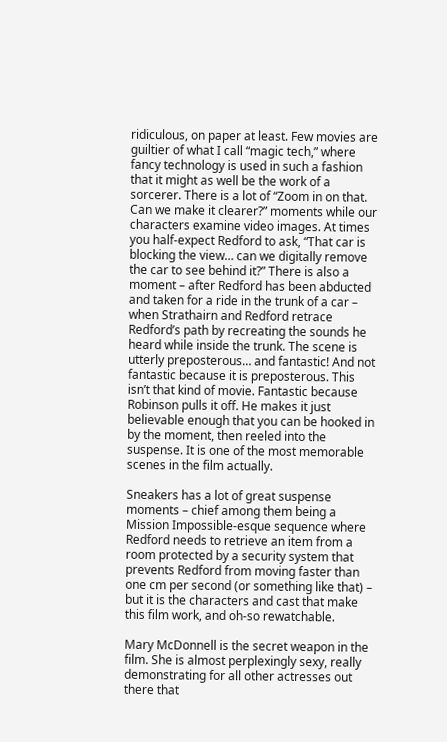ridiculous, on paper at least. Few movies are guiltier of what I call “magic tech,” where fancy technology is used in such a fashion that it might as well be the work of a sorcerer. There is a lot of “Zoom in on that. Can we make it clearer?” moments while our characters examine video images. At times you half-expect Redford to ask, “That car is blocking the view… can we digitally remove the car to see behind it?” There is also a moment – after Redford has been abducted and taken for a ride in the trunk of a car – when Strathairn and Redford retrace Redford’s path by recreating the sounds he heard while inside the trunk. The scene is utterly preposterous… and fantastic! And not fantastic because it is preposterous. This isn’t that kind of movie. Fantastic because Robinson pulls it off. He makes it just believable enough that you can be hooked in by the moment, then reeled into the suspense. It is one of the most memorable scenes in the film actually.

Sneakers has a lot of great suspense moments – chief among them being a Mission Impossible-esque sequence where Redford needs to retrieve an item from a room protected by a security system that prevents Redford from moving faster than one cm per second (or something like that) – but it is the characters and cast that make this film work, and oh-so rewatchable.

Mary McDonnell is the secret weapon in the film. She is almost perplexingly sexy, really demonstrating for all other actresses out there that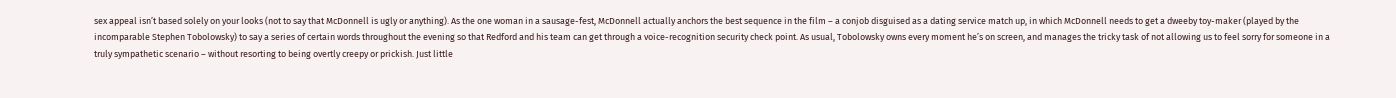sex appeal isn’t based solely on your looks (not to say that McDonnell is ugly or anything). As the one woman in a sausage-fest, McDonnell actually anchors the best sequence in the film – a conjob disguised as a dating service match up, in which McDonnell needs to get a dweeby toy-maker (played by the incomparable Stephen Tobolowsky) to say a series of certain words throughout the evening so that Redford and his team can get through a voice-recognition security check point. As usual, Tobolowsky owns every moment he’s on screen, and manages the tricky task of not allowing us to feel sorry for someone in a truly sympathetic scenario – without resorting to being overtly creepy or prickish. Just little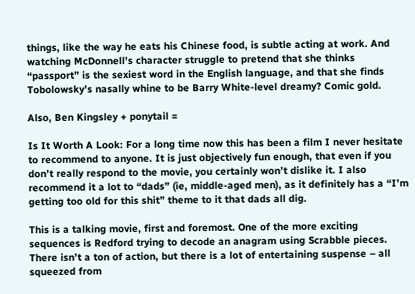things, like the way he eats his Chinese food, is subtle acting at work. And watching McDonnell’s character struggle to pretend that she thinks “passport” is the sexiest word in the English language, and that she finds Tobolowsky’s nasally whine to be Barry White-level dreamy? Comic gold.

Also, Ben Kingsley + ponytail =

Is It Worth A Look: For a long time now this has been a film I never hesitate to recommend to anyone. It is just objectively fun enough, that even if you don’t really respond to the movie, you certainly won’t dislike it. I also recommend it a lot to “dads” (ie, middle-aged men), as it definitely has a “I’m getting too old for this shit” theme to it that dads all dig.

This is a talking movie, first and foremost. One of the more exciting sequences is Redford trying to decode an anagram using Scrabble pieces. There isn’t a ton of action, but there is a lot of entertaining suspense – all squeezed from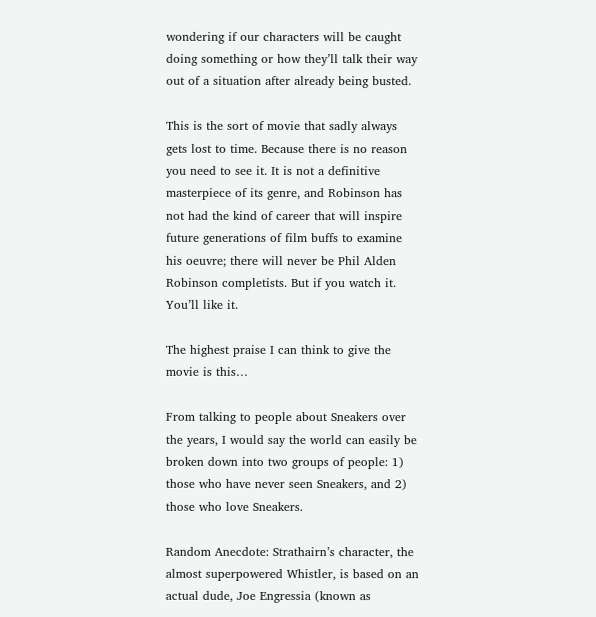wondering if our characters will be caught doing something or how they’ll talk their way out of a situation after already being busted.

This is the sort of movie that sadly always gets lost to time. Because there is no reason you need to see it. It is not a definitive masterpiece of its genre, and Robinson has not had the kind of career that will inspire future generations of film buffs to examine his oeuvre; there will never be Phil Alden Robinson completists. But if you watch it. You’ll like it.

The highest praise I can think to give the movie is this…

From talking to people about Sneakers over the years, I would say the world can easily be broken down into two groups of people: 1) those who have never seen Sneakers, and 2) those who love Sneakers.

Random Anecdote: Strathairn’s character, the almost superpowered Whistler, is based on an actual dude, Joe Engressia (known as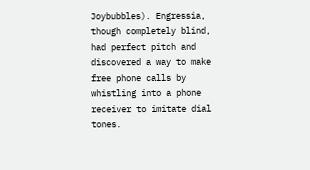Joybubbles). Engressia, though completely blind, had perfect pitch and discovered a way to make free phone calls by whistling into a phone receiver to imitate dial tones.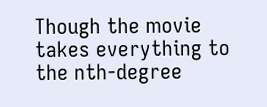Though the movie takes everything to the nth-degree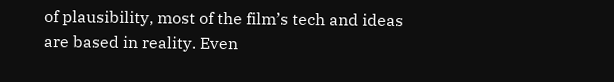of plausibility, most of the film’s tech and ideas are based in reality. Even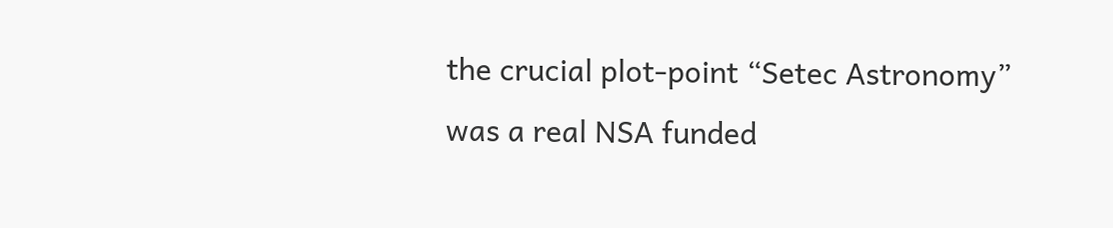the crucial plot-point “Setec Astronomy” was a real NSA funded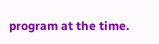program at the time.